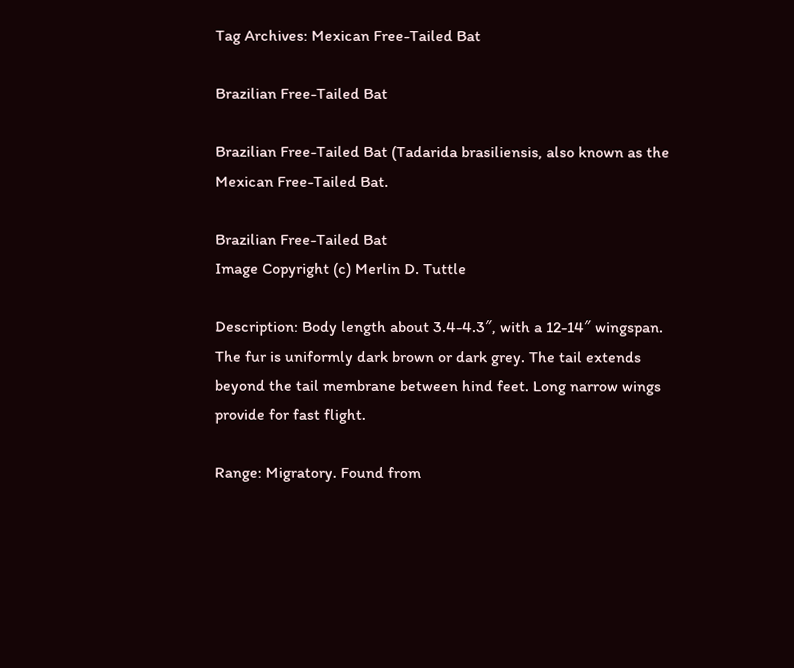Tag Archives: Mexican Free-Tailed Bat

Brazilian Free-Tailed Bat

Brazilian Free-Tailed Bat (Tadarida brasiliensis, also known as the Mexican Free-Tailed Bat.

Brazilian Free-Tailed Bat
Image Copyright (c) Merlin D. Tuttle

Description: Body length about 3.4-4.3″, with a 12-14″ wingspan. The fur is uniformly dark brown or dark grey. The tail extends beyond the tail membrane between hind feet. Long narrow wings provide for fast flight.

Range: Migratory. Found from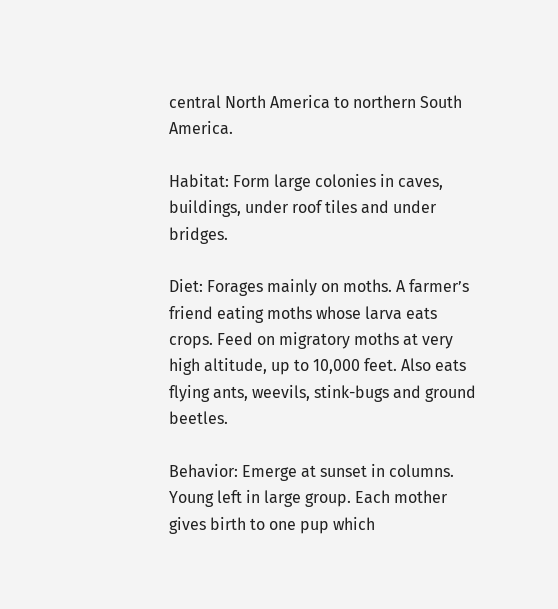central North America to northern South America.

Habitat: Form large colonies in caves, buildings, under roof tiles and under bridges.

Diet: Forages mainly on moths. A farmer’s friend eating moths whose larva eats crops. Feed on migratory moths at very high altitude, up to 10,000 feet. Also eats flying ants, weevils, stink-bugs and ground beetles.

Behavior: Emerge at sunset in columns. Young left in large group. Each mother gives birth to one pup which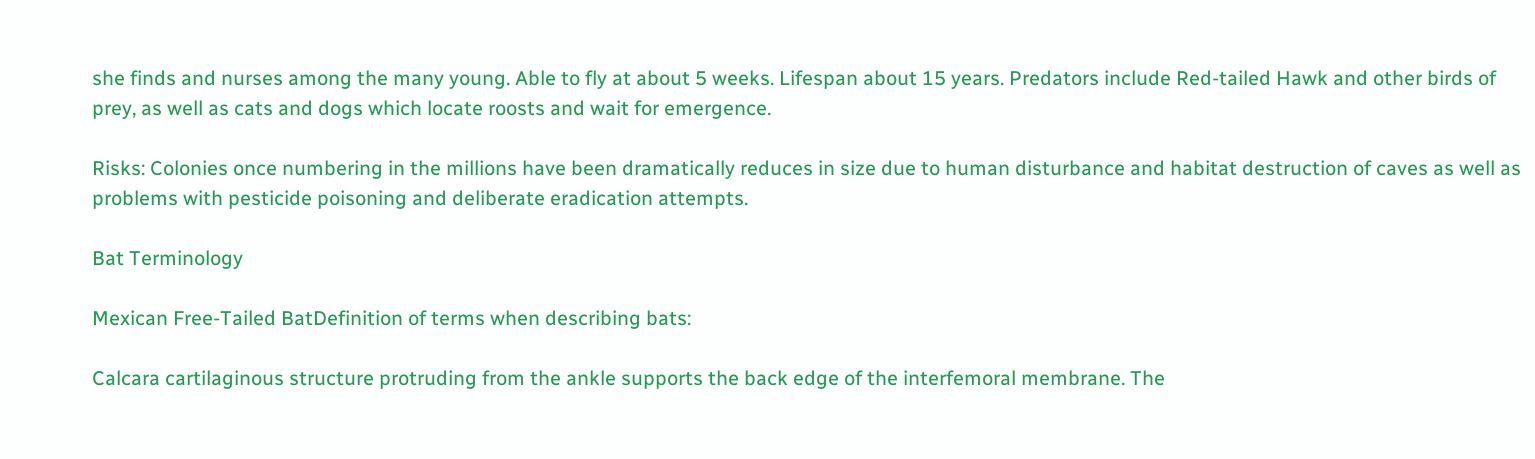she finds and nurses among the many young. Able to fly at about 5 weeks. Lifespan about 15 years. Predators include Red-tailed Hawk and other birds of prey, as well as cats and dogs which locate roosts and wait for emergence.

Risks: Colonies once numbering in the millions have been dramatically reduces in size due to human disturbance and habitat destruction of caves as well as problems with pesticide poisoning and deliberate eradication attempts.

Bat Terminology

Mexican Free-Tailed BatDefinition of terms when describing bats:

Calcara cartilaginous structure protruding from the ankle supports the back edge of the interfemoral membrane. The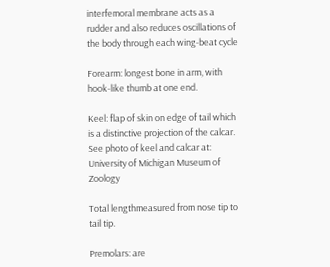interfemoral membrane acts as a rudder and also reduces oscillations of the body through each wing-beat cycle

Forearm: longest bone in arm, with hook-like thumb at one end.

Keel: flap of skin on edge of tail which is a distinctive projection of the calcar. See photo of keel and calcar at: University of Michigan Museum of Zoology

Total lengthmeasured from nose tip to tail tip.

Premolars: are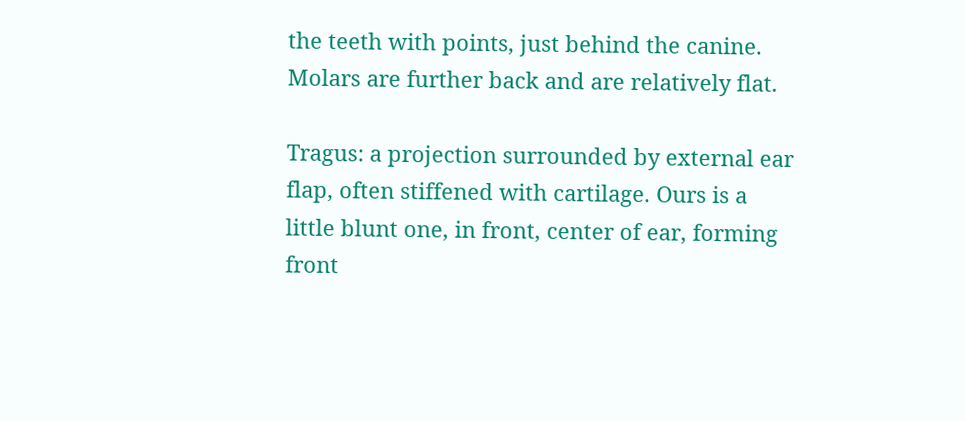the teeth with points, just behind the canine. Molars are further back and are relatively flat.

Tragus: a projection surrounded by external ear flap, often stiffened with cartilage. Ours is a little blunt one, in front, center of ear, forming front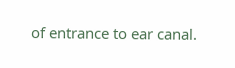of entrance to ear canal.